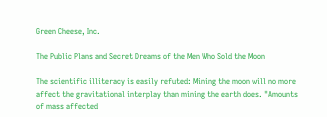Green Cheese, Inc.

The Public Plans and Secret Dreams of the Men Who Sold the Moon

The scientific illiteracy is easily refuted: Mining the moon will no more affect the gravitational interplay than mining the earth does. "Amounts of mass affected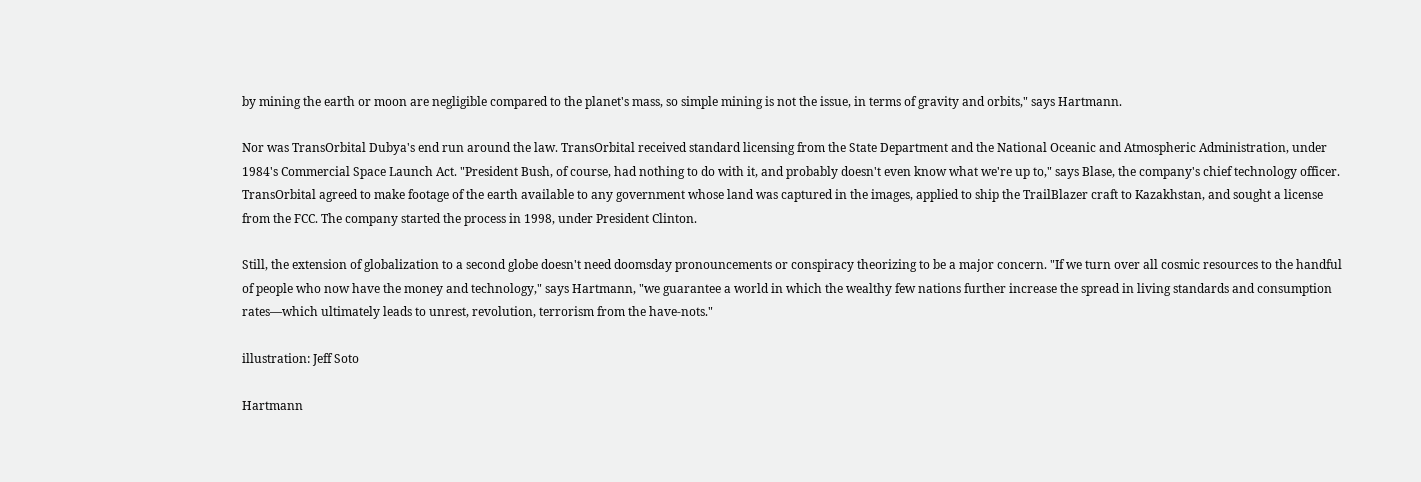by mining the earth or moon are negligible compared to the planet's mass, so simple mining is not the issue, in terms of gravity and orbits," says Hartmann.

Nor was TransOrbital Dubya's end run around the law. TransOrbital received standard licensing from the State Department and the National Oceanic and Atmospheric Administration, under 1984's Commercial Space Launch Act. "President Bush, of course, had nothing to do with it, and probably doesn't even know what we're up to," says Blase, the company's chief technology officer. TransOrbital agreed to make footage of the earth available to any government whose land was captured in the images, applied to ship the TrailBlazer craft to Kazakhstan, and sought a license from the FCC. The company started the process in 1998, under President Clinton.

Still, the extension of globalization to a second globe doesn't need doomsday pronouncements or conspiracy theorizing to be a major concern. "If we turn over all cosmic resources to the handful of people who now have the money and technology," says Hartmann, "we guarantee a world in which the wealthy few nations further increase the spread in living standards and consumption rates—which ultimately leads to unrest, revolution, terrorism from the have-nots."

illustration: Jeff Soto

Hartmann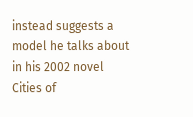instead suggests a model he talks about in his 2002 novel Cities of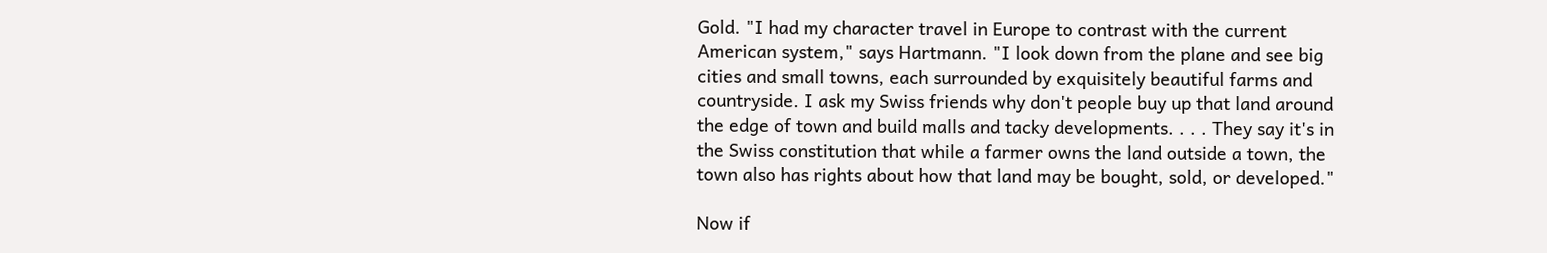Gold. "I had my character travel in Europe to contrast with the current American system," says Hartmann. "I look down from the plane and see big cities and small towns, each surrounded by exquisitely beautiful farms and countryside. I ask my Swiss friends why don't people buy up that land around the edge of town and build malls and tacky developments. . . . They say it's in the Swiss constitution that while a farmer owns the land outside a town, the town also has rights about how that land may be bought, sold, or developed."

Now if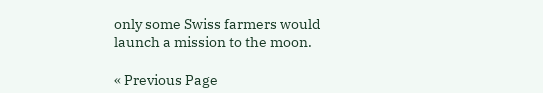only some Swiss farmers would launch a mission to the moon.

« Previous Page